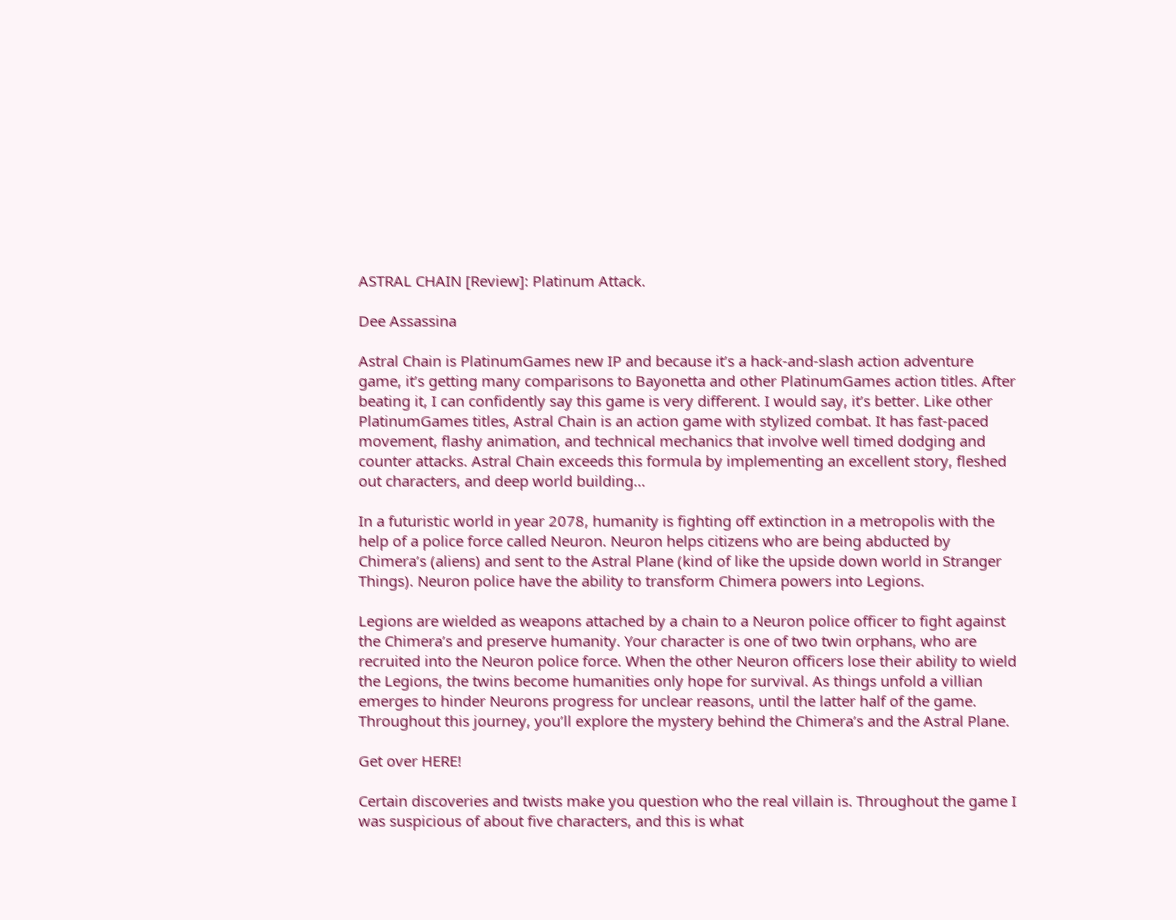ASTRAL CHAIN [Review]: Platinum Attack.

Dee Assassina

Astral Chain is PlatinumGames new IP and because it’s a hack-and-slash action adventure game, it’s getting many comparisons to Bayonetta and other PlatinumGames action titles. After beating it, I can confidently say this game is very different. I would say, it’s better. Like other PlatinumGames titles, Astral Chain is an action game with stylized combat. It has fast-paced movement, flashy animation, and technical mechanics that involve well timed dodging and counter attacks. Astral Chain exceeds this formula by implementing an excellent story, fleshed out characters, and deep world building…

In a futuristic world in year 2078, humanity is fighting off extinction in a metropolis with the help of a police force called Neuron. Neuron helps citizens who are being abducted by Chimera’s (aliens) and sent to the Astral Plane (kind of like the upside down world in Stranger Things). Neuron police have the ability to transform Chimera powers into Legions.

Legions are wielded as weapons attached by a chain to a Neuron police officer to fight against the Chimera’s and preserve humanity. Your character is one of two twin orphans, who are recruited into the Neuron police force. When the other Neuron officers lose their ability to wield the Legions, the twins become humanities only hope for survival. As things unfold a villian emerges to hinder Neurons progress for unclear reasons, until the latter half of the game. Throughout this journey, you’ll explore the mystery behind the Chimera’s and the Astral Plane.

Get over HERE!

Certain discoveries and twists make you question who the real villain is. Throughout the game I was suspicious of about five characters, and this is what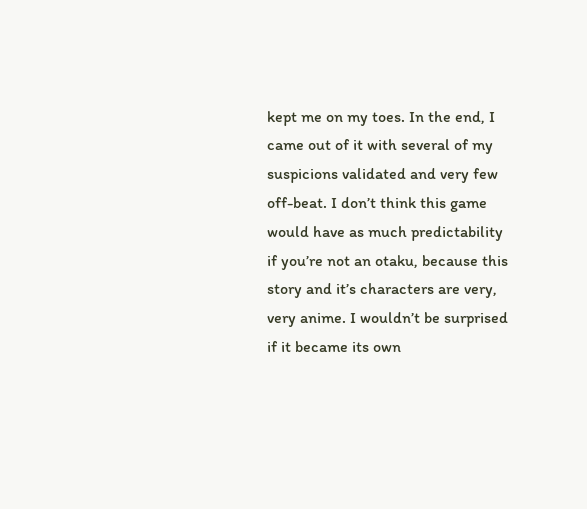kept me on my toes. In the end, I came out of it with several of my suspicions validated and very few off-beat. I don’t think this game would have as much predictability if you’re not an otaku, because this story and it’s characters are very, very anime. I wouldn’t be surprised if it became its own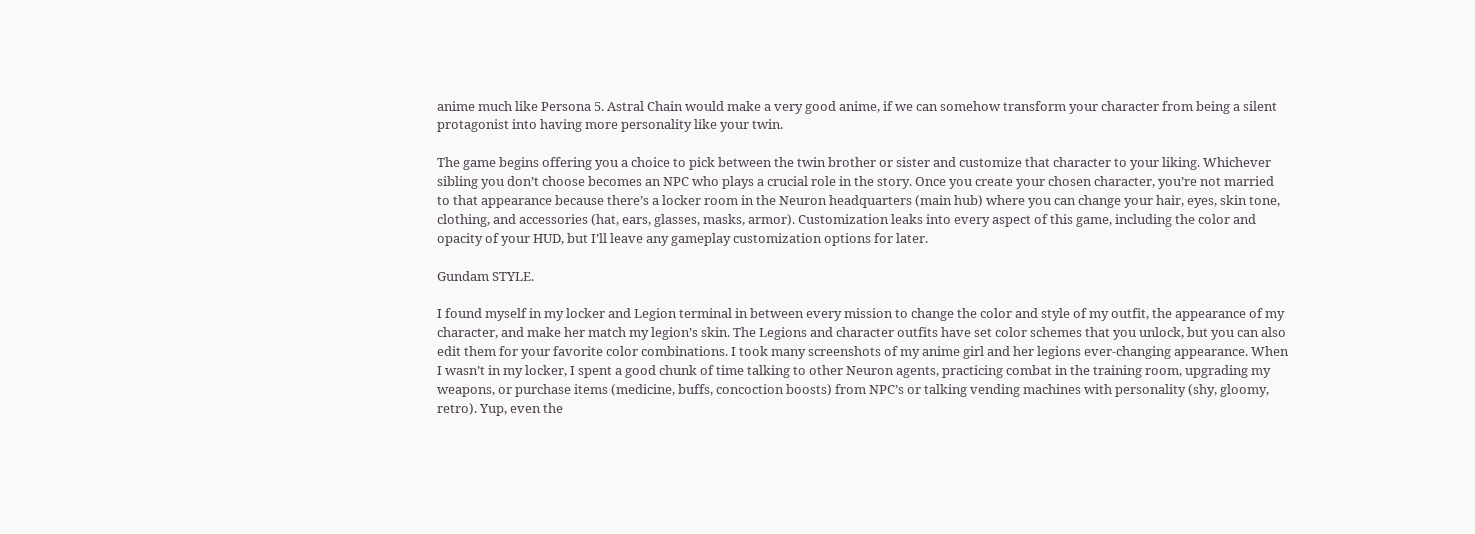anime much like Persona 5. Astral Chain would make a very good anime, if we can somehow transform your character from being a silent protagonist into having more personality like your twin.

The game begins offering you a choice to pick between the twin brother or sister and customize that character to your liking. Whichever sibling you don’t choose becomes an NPC who plays a crucial role in the story. Once you create your chosen character, you’re not married to that appearance because there’s a locker room in the Neuron headquarters (main hub) where you can change your hair, eyes, skin tone, clothing, and accessories (hat, ears, glasses, masks, armor). Customization leaks into every aspect of this game, including the color and opacity of your HUD, but I’ll leave any gameplay customization options for later.

Gundam STYLE.

I found myself in my locker and Legion terminal in between every mission to change the color and style of my outfit, the appearance of my character, and make her match my legion’s skin. The Legions and character outfits have set color schemes that you unlock, but you can also edit them for your favorite color combinations. I took many screenshots of my anime girl and her legions ever-changing appearance. When I wasn’t in my locker, I spent a good chunk of time talking to other Neuron agents, practicing combat in the training room, upgrading my weapons, or purchase items (medicine, buffs, concoction boosts) from NPC’s or talking vending machines with personality (shy, gloomy, retro). Yup, even the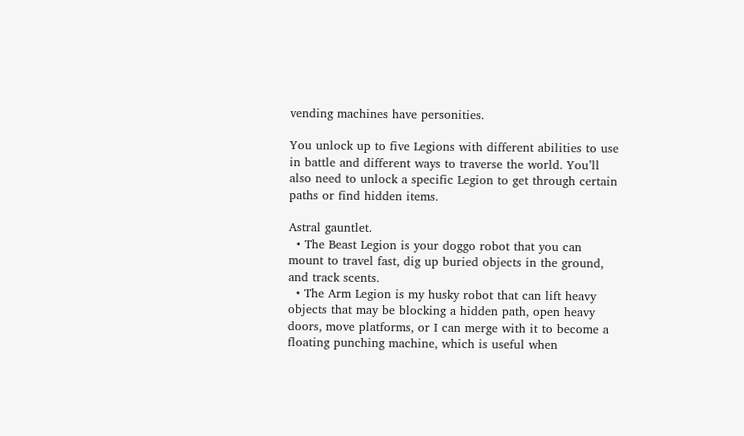vending machines have personities.

You unlock up to five Legions with different abilities to use in battle and different ways to traverse the world. You’ll also need to unlock a specific Legion to get through certain paths or find hidden items.

Astral gauntlet.
  • The Beast Legion is your doggo robot that you can mount to travel fast, dig up buried objects in the ground, and track scents.
  • The Arm Legion is my husky robot that can lift heavy objects that may be blocking a hidden path, open heavy doors, move platforms, or I can merge with it to become a floating punching machine, which is useful when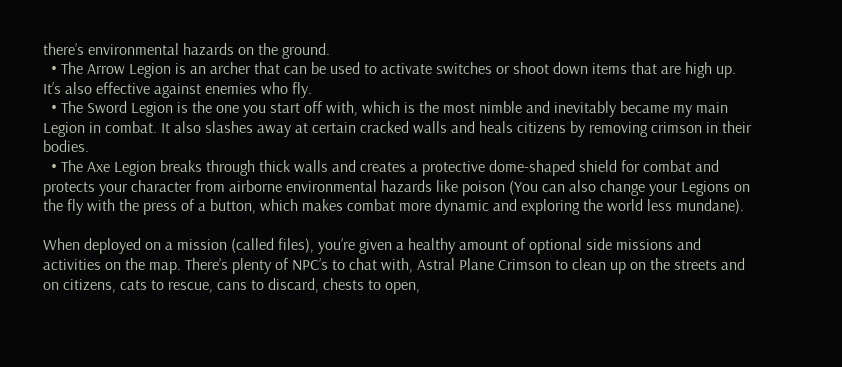there’s environmental hazards on the ground.
  • The Arrow Legion is an archer that can be used to activate switches or shoot down items that are high up. It’s also effective against enemies who fly.
  • The Sword Legion is the one you start off with, which is the most nimble and inevitably became my main Legion in combat. It also slashes away at certain cracked walls and heals citizens by removing crimson in their bodies.
  • The Axe Legion breaks through thick walls and creates a protective dome-shaped shield for combat and protects your character from airborne environmental hazards like poison (You can also change your Legions on the fly with the press of a button, which makes combat more dynamic and exploring the world less mundane).

When deployed on a mission (called files), you’re given a healthy amount of optional side missions and activities on the map. There’s plenty of NPC’s to chat with, Astral Plane Crimson to clean up on the streets and on citizens, cats to rescue, cans to discard, chests to open,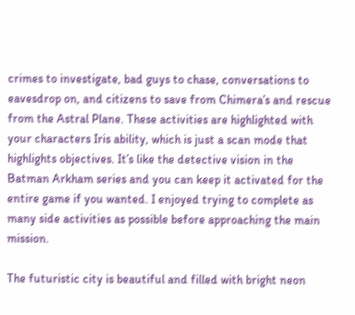crimes to investigate, bad guys to chase, conversations to eavesdrop on, and citizens to save from Chimera’s and rescue from the Astral Plane. These activities are highlighted with your characters Iris ability, which is just a scan mode that highlights objectives. It’s like the detective vision in the Batman Arkham series and you can keep it activated for the entire game if you wanted. I enjoyed trying to complete as many side activities as possible before approaching the main mission.

The futuristic city is beautiful and filled with bright neon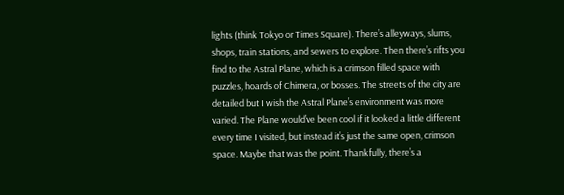lights (think Tokyo or Times Square). There’s alleyways, slums, shops, train stations, and sewers to explore. Then there’s rifts you find to the Astral Plane, which is a crimson filled space with puzzles, hoards of Chimera, or bosses. The streets of the city are detailed but I wish the Astral Plane’s environment was more varied. The Plane would’ve been cool if it looked a little different every time I visited, but instead it’s just the same open, crimson space. Maybe that was the point. Thankfully, there’s a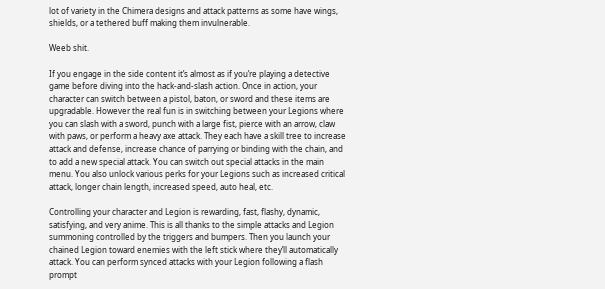lot of variety in the Chimera designs and attack patterns as some have wings, shields, or a tethered buff making them invulnerable.

Weeb shit.

If you engage in the side content it’s almost as if you’re playing a detective game before diving into the hack-and-slash action. Once in action, your character can switch between a pistol, baton, or sword and these items are upgradable. However the real fun is in switching between your Legions where you can slash with a sword, punch with a large fist, pierce with an arrow, claw with paws, or perform a heavy axe attack. They each have a skill tree to increase attack and defense, increase chance of parrying or binding with the chain, and to add a new special attack. You can switch out special attacks in the main menu. You also unlock various perks for your Legions such as increased critical attack, longer chain length, increased speed, auto heal, etc.

Controlling your character and Legion is rewarding, fast, flashy, dynamic, satisfying, and very anime. This is all thanks to the simple attacks and Legion summoning controlled by the triggers and bumpers. Then you launch your chained Legion toward enemies with the left stick where they’ll automatically attack. You can perform synced attacks with your Legion following a flash prompt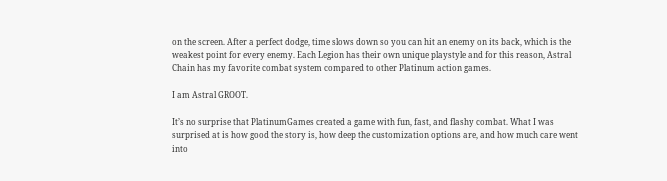on the screen. After a perfect dodge, time slows down so you can hit an enemy on its back, which is the weakest point for every enemy. Each Legion has their own unique playstyle and for this reason, Astral Chain has my favorite combat system compared to other Platinum action games.

I am Astral GROOT.

It’s no surprise that PlatinumGames created a game with fun, fast, and flashy combat. What I was surprised at is how good the story is, how deep the customization options are, and how much care went into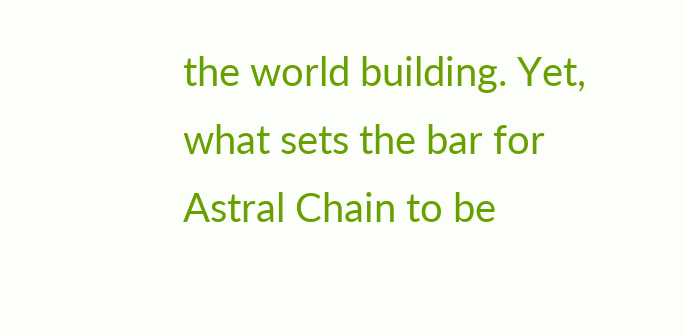the world building. Yet, what sets the bar for Astral Chain to be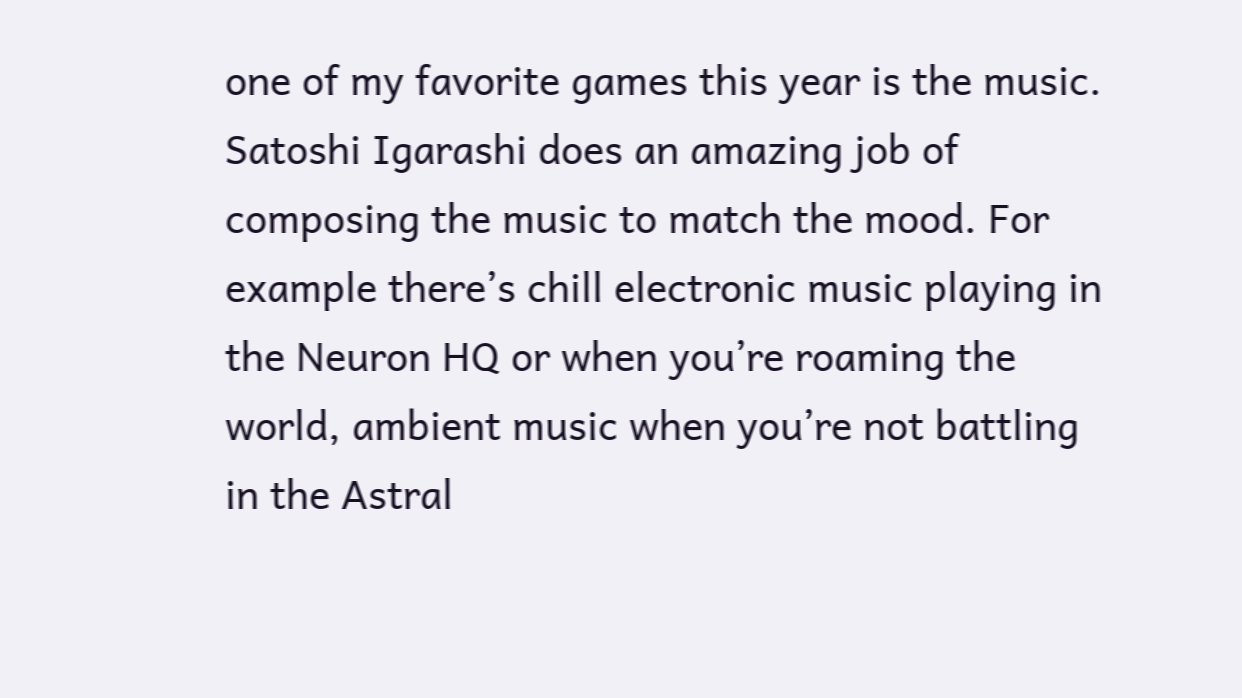one of my favorite games this year is the music. Satoshi Igarashi does an amazing job of composing the music to match the mood. For example there’s chill electronic music playing in the Neuron HQ or when you’re roaming the world, ambient music when you’re not battling in the Astral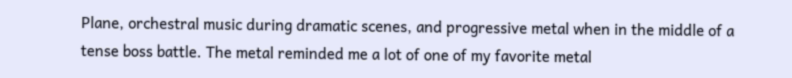Plane, orchestral music during dramatic scenes, and progressive metal when in the middle of a tense boss battle. The metal reminded me a lot of one of my favorite metal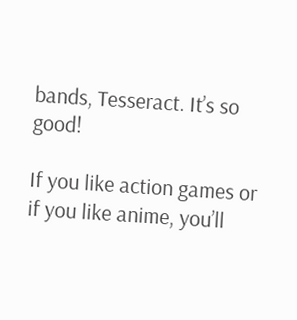bands, Tesseract. It’s so good!

If you like action games or if you like anime, you’ll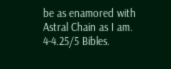be as enamored with Astral Chain as I am.
4-4.25/5 Bibles.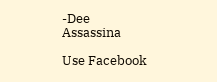-Dee Assassina

Use Facebook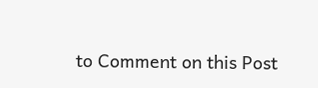to Comment on this Post